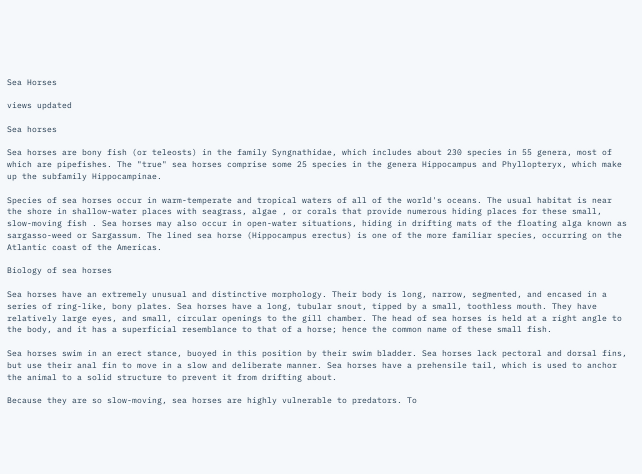Sea Horses

views updated

Sea horses

Sea horses are bony fish (or teleosts) in the family Syngnathidae, which includes about 230 species in 55 genera, most of which are pipefishes. The "true" sea horses comprise some 25 species in the genera Hippocampus and Phyllopteryx, which make up the subfamily Hippocampinae.

Species of sea horses occur in warm-temperate and tropical waters of all of the world's oceans. The usual habitat is near the shore in shallow-water places with seagrass, algae , or corals that provide numerous hiding places for these small, slow-moving fish . Sea horses may also occur in open-water situations, hiding in drifting mats of the floating alga known as sargasso-weed or Sargassum. The lined sea horse (Hippocampus erectus) is one of the more familiar species, occurring on the Atlantic coast of the Americas.

Biology of sea horses

Sea horses have an extremely unusual and distinctive morphology. Their body is long, narrow, segmented, and encased in a series of ring-like, bony plates. Sea horses have a long, tubular snout, tipped by a small, toothless mouth. They have relatively large eyes, and small, circular openings to the gill chamber. The head of sea horses is held at a right angle to the body, and it has a superficial resemblance to that of a horse; hence the common name of these small fish.

Sea horses swim in an erect stance, buoyed in this position by their swim bladder. Sea horses lack pectoral and dorsal fins, but use their anal fin to move in a slow and deliberate manner. Sea horses have a prehensile tail, which is used to anchor the animal to a solid structure to prevent it from drifting about.

Because they are so slow-moving, sea horses are highly vulnerable to predators. To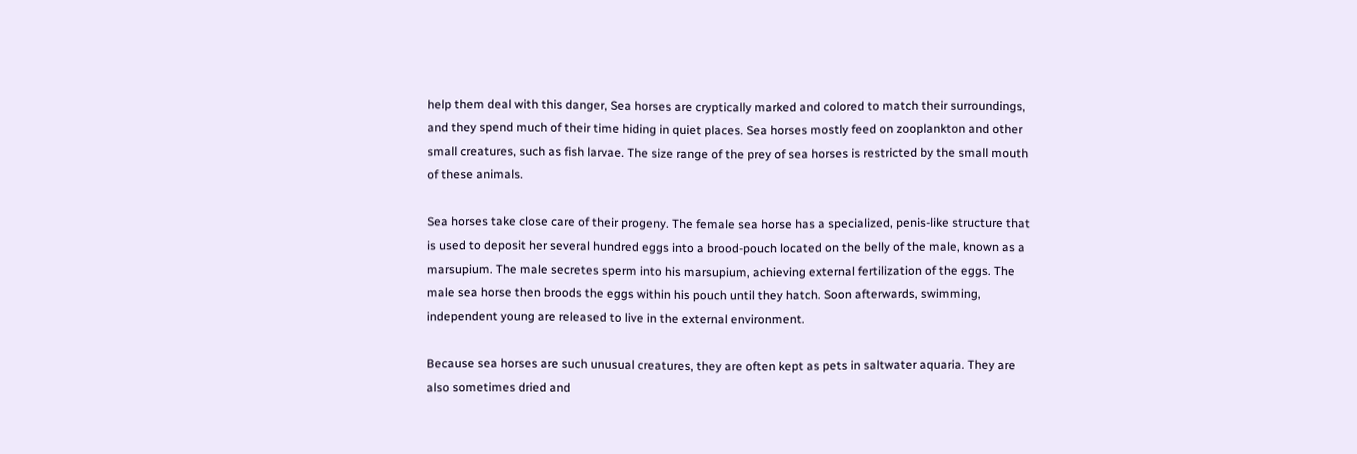help them deal with this danger, Sea horses are cryptically marked and colored to match their surroundings, and they spend much of their time hiding in quiet places. Sea horses mostly feed on zooplankton and other small creatures, such as fish larvae. The size range of the prey of sea horses is restricted by the small mouth of these animals.

Sea horses take close care of their progeny. The female sea horse has a specialized, penis-like structure that is used to deposit her several hundred eggs into a brood-pouch located on the belly of the male, known as a marsupium. The male secretes sperm into his marsupium, achieving external fertilization of the eggs. The male sea horse then broods the eggs within his pouch until they hatch. Soon afterwards, swimming, independent young are released to live in the external environment.

Because sea horses are such unusual creatures, they are often kept as pets in saltwater aquaria. They are also sometimes dried and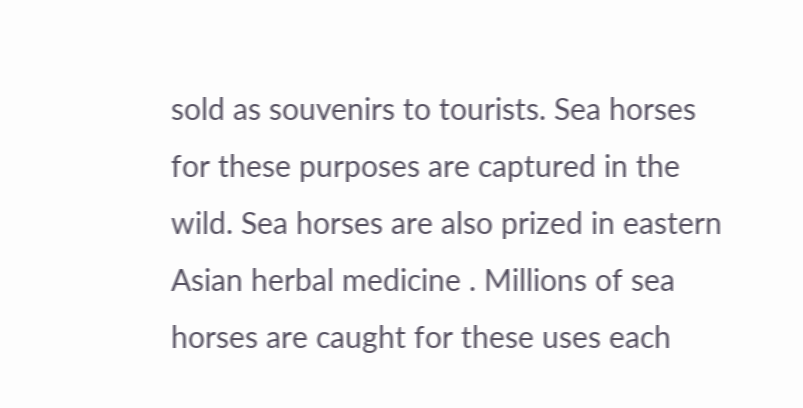sold as souvenirs to tourists. Sea horses for these purposes are captured in the wild. Sea horses are also prized in eastern Asian herbal medicine . Millions of sea horses are caught for these uses each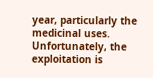year, particularly the medicinal uses. Unfortunately, the exploitation is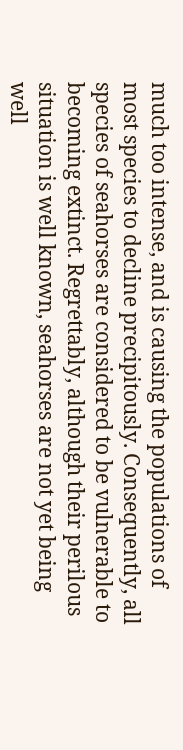much too intense, and is causing the populations of most species to decline precipitously. Consequently, all species of seahorses are considered to be vulnerable to becoming extinct. Regrettably, although their perilous situation is well known, seahorses are not yet being well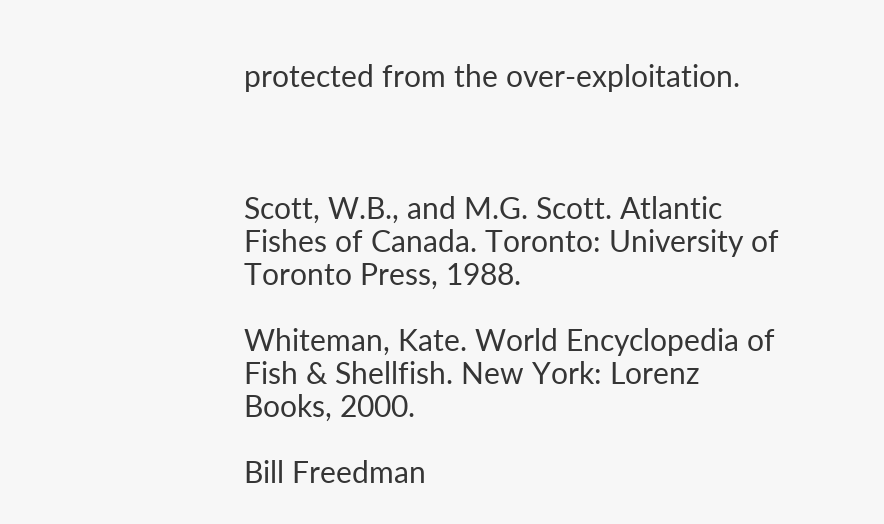protected from the over-exploitation.



Scott, W.B., and M.G. Scott. Atlantic Fishes of Canada. Toronto: University of Toronto Press, 1988.

Whiteman, Kate. World Encyclopedia of Fish & Shellfish. New York: Lorenz Books, 2000.

Bill Freedman